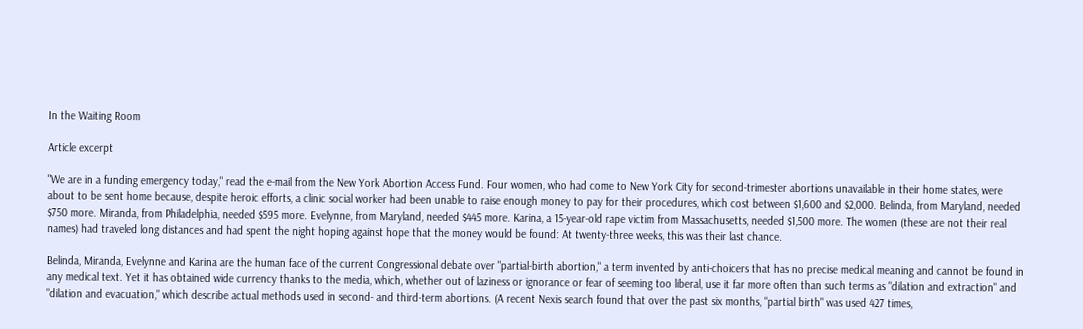In the Waiting Room

Article excerpt

"We are in a funding emergency today," read the e-mail from the New York Abortion Access Fund. Four women, who had come to New York City for second-trimester abortions unavailable in their home states, were about to be sent home because, despite heroic efforts, a clinic social worker had been unable to raise enough money to pay for their procedures, which cost between $1,600 and $2,000. Belinda, from Maryland, needed $750 more. Miranda, from Philadelphia, needed $595 more. Evelynne, from Maryland, needed $445 more. Karina, a 15-year-old rape victim from Massachusetts, needed $1,500 more. The women (these are not their real names) had traveled long distances and had spent the night hoping against hope that the money would be found: At twenty-three weeks, this was their last chance.

Belinda, Miranda, Evelynne and Karina are the human face of the current Congressional debate over "partial-birth abortion," a term invented by anti-choicers that has no precise medical meaning and cannot be found in any medical text. Yet it has obtained wide currency thanks to the media, which, whether out of laziness or ignorance or fear of seeming too liberal, use it far more often than such terms as "dilation and extraction" and "dilation and evacuation," which describe actual methods used in second- and third-term abortions. (A recent Nexis search found that over the past six months, "partial birth" was used 427 times,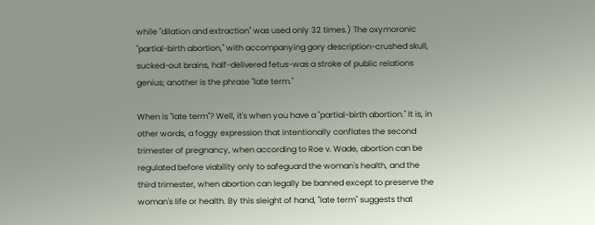while "dilation and extraction" was used only 32 times.) The oxymoronic "partial-birth abortion," with accompanying gory description-crushed skull, sucked-out brains, half-delivered fetus-was a stroke of public relations genius; another is the phrase "late term."

When is "late term"? Well, it's when you have a "partial-birth abortion." It is, in other words, a foggy expression that intentionally conflates the second trimester of pregnancy, when according to Roe v. Wade, abortion can be regulated before viability only to safeguard the woman's health, and the third trimester, when abortion can legally be banned except to preserve the woman's life or health. By this sleight of hand, "late term" suggests that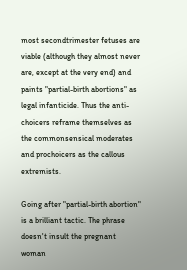most secondtrimester fetuses are viable (although they almost never are, except at the very end) and paints "partial-birth abortions" as legal infanticide. Thus the anti-choicers reframe themselves as the commonsensical moderates and prochoicers as the callous extremists.

Going after "partial-birth abortion" is a brilliant tactic. The phrase doesn't insult the pregnant woman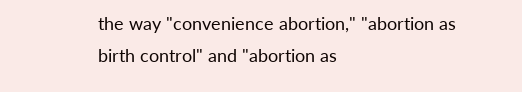the way "convenience abortion," "abortion as birth control" and "abortion as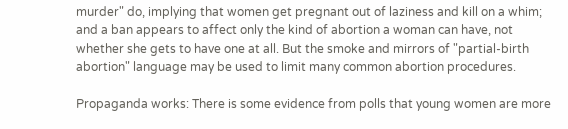murder" do, implying that women get pregnant out of laziness and kill on a whim; and a ban appears to affect only the kind of abortion a woman can have, not whether she gets to have one at all. But the smoke and mirrors of "partial-birth abortion" language may be used to limit many common abortion procedures.

Propaganda works: There is some evidence from polls that young women are more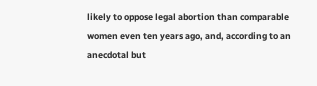likely to oppose legal abortion than comparable women even ten years ago, and, according to an anecdotal but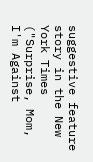suggestive feature story in the New York Times ("Surprise, Mom, I'm Against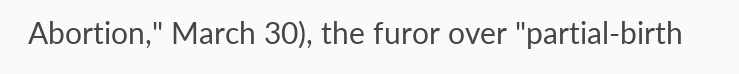Abortion," March 30), the furor over "partial-birth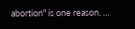abortion" is one reason. …